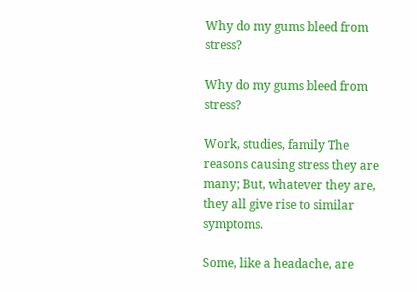Why do my gums bleed from stress?

Why do my gums bleed from stress?

Work, studies, family The reasons causing stress they are many; But, whatever they are, they all give rise to similar symptoms.

Some, like a headache, are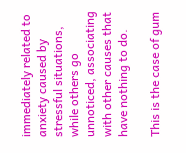immediately related to anxiety caused by stressful situations, while others go unnoticed, associating with other causes that have nothing to do.

This is the case of gum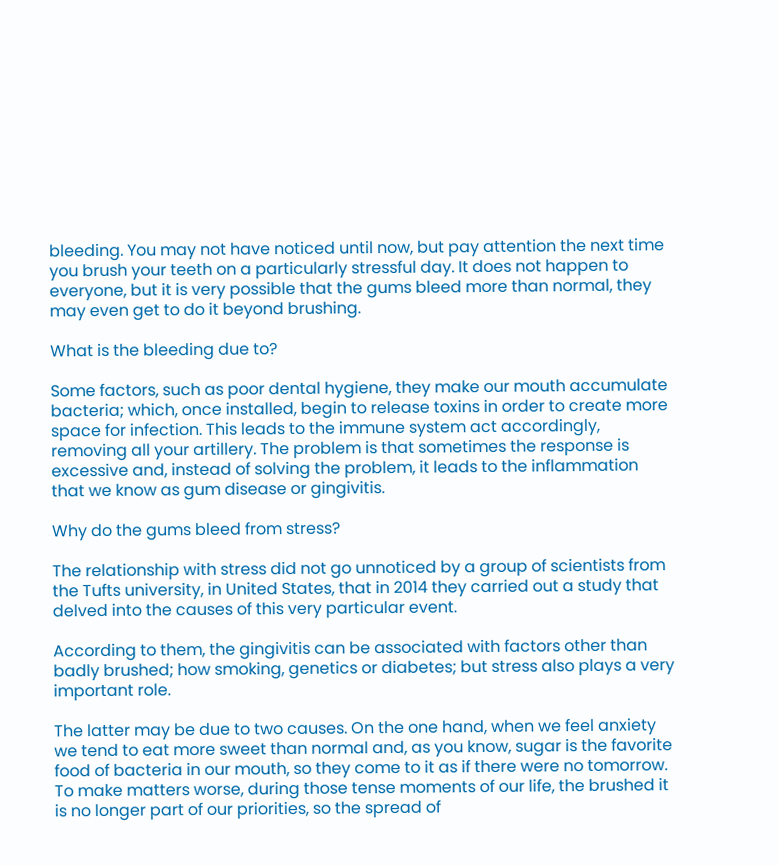bleeding. You may not have noticed until now, but pay attention the next time you brush your teeth on a particularly stressful day. It does not happen to everyone, but it is very possible that the gums bleed more than normal, they may even get to do it beyond brushing.

What is the bleeding due to?

Some factors, such as poor dental hygiene, they make our mouth accumulate bacteria; which, once installed, begin to release toxins in order to create more space for infection. This leads to the immune system act accordingly, removing all your artillery. The problem is that sometimes the response is excessive and, instead of solving the problem, it leads to the inflammation that we know as gum disease or gingivitis.

Why do the gums bleed from stress?

The relationship with stress did not go unnoticed by a group of scientists from the Tufts university, in United States, that in 2014 they carried out a study that delved into the causes of this very particular event.

According to them, the gingivitis can be associated with factors other than badly brushed; how smoking, genetics or diabetes; but stress also plays a very important role.

The latter may be due to two causes. On the one hand, when we feel anxiety we tend to eat more sweet than normal and, as you know, sugar is the favorite food of bacteria in our mouth, so they come to it as if there were no tomorrow. To make matters worse, during those tense moments of our life, the brushed it is no longer part of our priorities, so the spread of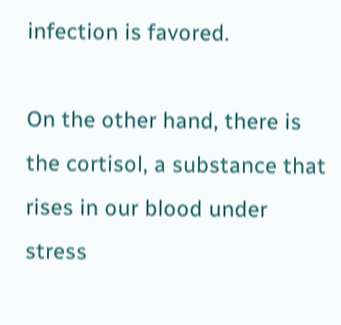infection is favored.

On the other hand, there is the cortisol, a substance that rises in our blood under stress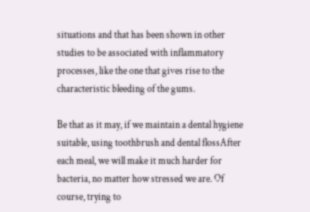situations and that has been shown in other studies to be associated with inflammatory processes, like the one that gives rise to the characteristic bleeding of the gums.

Be that as it may, if we maintain a dental hygiene suitable, using toothbrush and dental flossAfter each meal, we will make it much harder for bacteria, no matter how stressed we are. Of course, trying to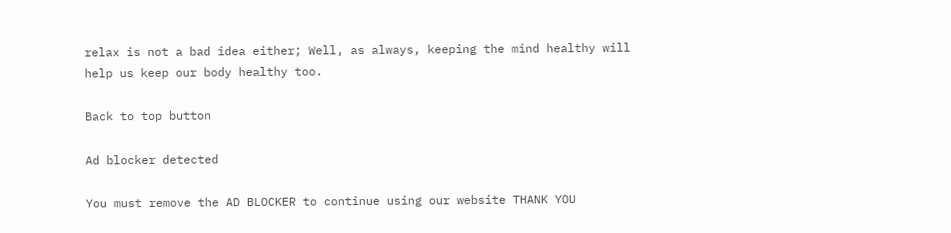relax is not a bad idea either; Well, as always, keeping the mind healthy will help us keep our body healthy too.

Back to top button

Ad blocker detected

You must remove the AD BLOCKER to continue using our website THANK YOU